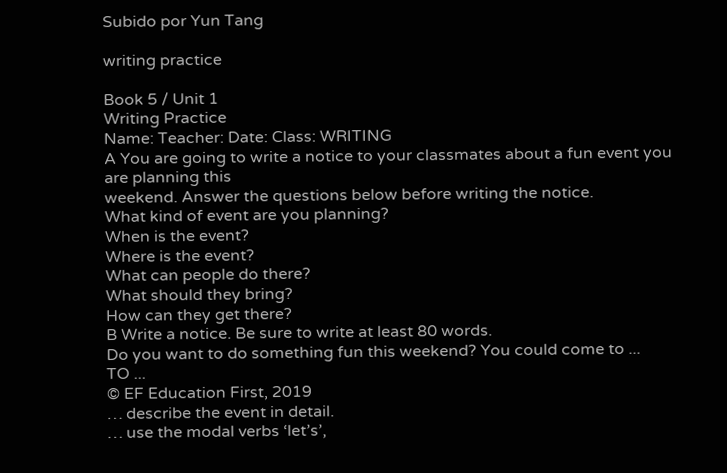Subido por Yun Tang

writing practice

Book 5 / Unit 1
Writing Practice
Name: Teacher: Date: Class: WRITING
A You are going to write a notice to your classmates about a fun event you are planning this
weekend. Answer the questions below before writing the notice.
What kind of event are you planning?
When is the event?
Where is the event?
What can people do there?
What should they bring?
How can they get there?
B Write a notice. Be sure to write at least 80 words.
Do you want to do something fun this weekend? You could come to ...
TO ...
© EF Education First, 2019
… describe the event in detail.
… use the modal verbs ‘let’s’,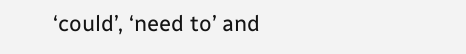‘could’, ‘need to’ and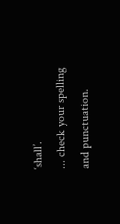‘shall’.
... check your spelling and punctuation.